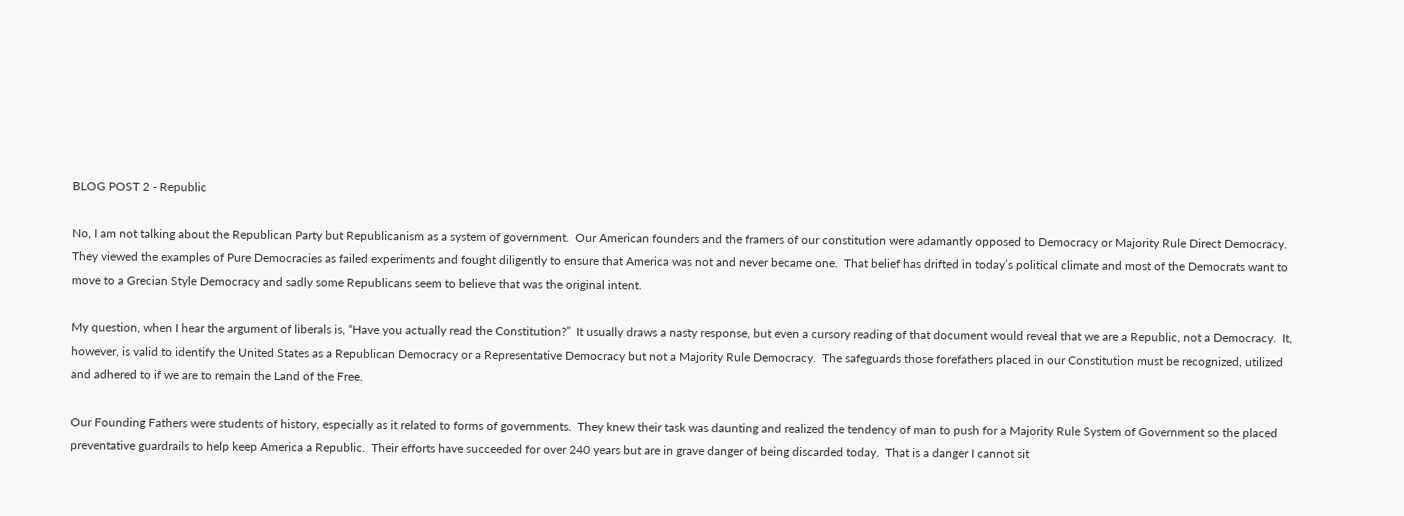BLOG POST 2 - Republic

No, I am not talking about the Republican Party but Republicanism as a system of government.  Our American founders and the framers of our constitution were adamantly opposed to Democracy or Majority Rule Direct Democracy.  They viewed the examples of Pure Democracies as failed experiments and fought diligently to ensure that America was not and never became one.  That belief has drifted in today’s political climate and most of the Democrats want to move to a Grecian Style Democracy and sadly some Republicans seem to believe that was the original intent.

My question, when I hear the argument of liberals is, “Have you actually read the Constitution?”  It usually draws a nasty response, but even a cursory reading of that document would reveal that we are a Republic, not a Democracy.  It, however, is valid to identify the United States as a Republican Democracy or a Representative Democracy but not a Majority Rule Democracy.  The safeguards those forefathers placed in our Constitution must be recognized, utilized and adhered to if we are to remain the Land of the Free.

Our Founding Fathers were students of history, especially as it related to forms of governments.  They knew their task was daunting and realized the tendency of man to push for a Majority Rule System of Government so the placed preventative guardrails to help keep America a Republic.  Their efforts have succeeded for over 240 years but are in grave danger of being discarded today.  That is a danger I cannot sit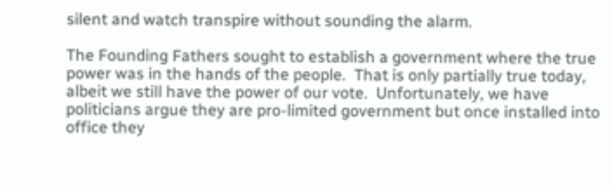silent and watch transpire without sounding the alarm.

The Founding Fathers sought to establish a government where the true power was in the hands of the people.  That is only partially true today, albeit we still have the power of our vote.  Unfortunately, we have politicians argue they are pro-limited government but once installed into office they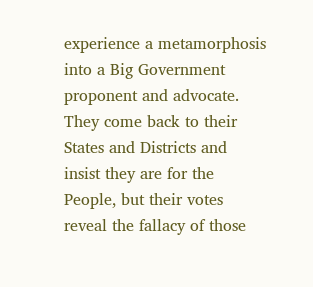experience a metamorphosis into a Big Government proponent and advocate.  They come back to their States and Districts and insist they are for the People, but their votes reveal the fallacy of those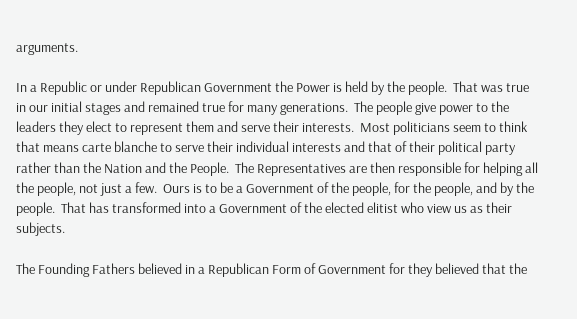arguments.

In a Republic or under Republican Government the Power is held by the people.  That was true in our initial stages and remained true for many generations.  The people give power to the leaders they elect to represent them and serve their interests.  Most politicians seem to think that means carte blanche to serve their individual interests and that of their political party rather than the Nation and the People.  The Representatives are then responsible for helping all the people, not just a few.  Ours is to be a Government of the people, for the people, and by the people.  That has transformed into a Government of the elected elitist who view us as their subjects.

The Founding Fathers believed in a Republican Form of Government for they believed that the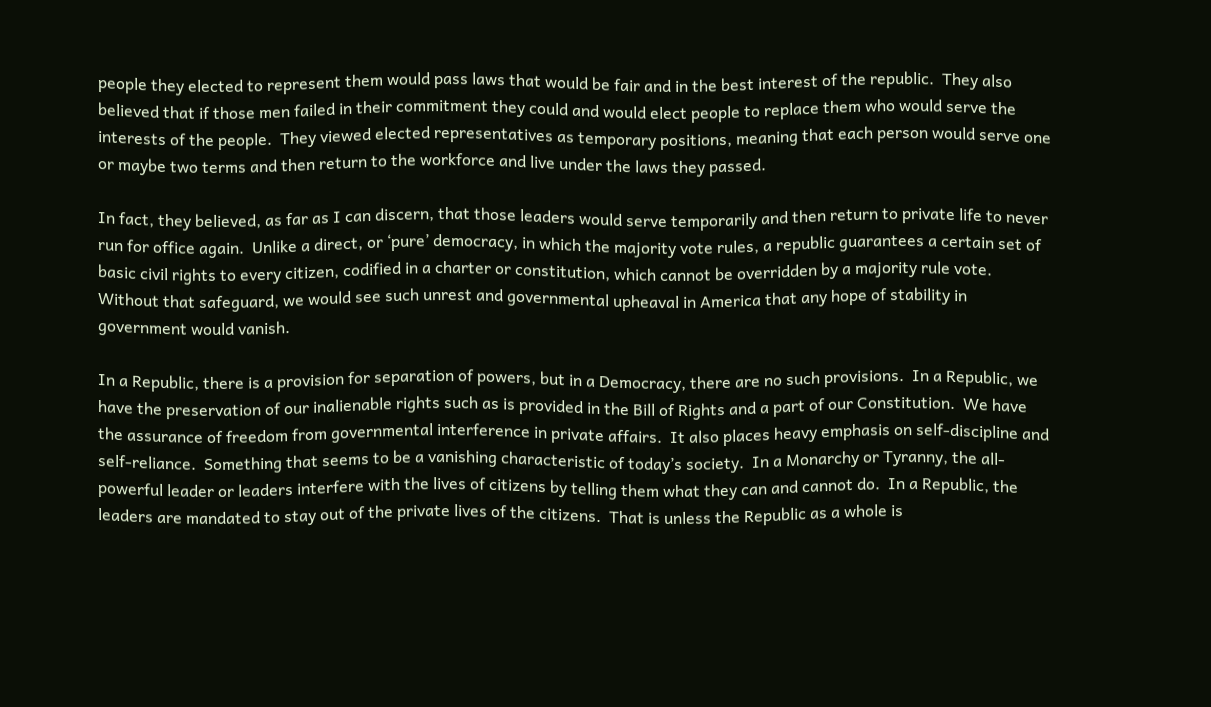people they elected to represent them would pass laws that would be fair and in the best interest of the republic.  They also believed that if those men failed in their commitment they could and would elect people to replace them who would serve the interests of the people.  They viewed elected representatives as temporary positions, meaning that each person would serve one or maybe two terms and then return to the workforce and live under the laws they passed.

In fact, they believed, as far as I can discern, that those leaders would serve temporarily and then return to private life to never run for office again.  Unlike a direct, or ‘pure’ democracy, in which the majority vote rules, a republic guarantees a certain set of basic civil rights to every citizen, codified in a charter or constitution, which cannot be overridden by a majority rule vote.  Without that safeguard, we would see such unrest and governmental upheaval in America that any hope of stability in government would vanish.

In a Republic, there is a provision for separation of powers, but in a Democracy, there are no such provisions.  In a Republic, we have the preservation of our inalienable rights such as is provided in the Bill of Rights and a part of our Constitution.  We have the assurance of freedom from governmental interference in private affairs.  It also places heavy emphasis on self-discipline and self-reliance.  Something that seems to be a vanishing characteristic of today’s society.  In a Monarchy or Tyranny, the all-powerful leader or leaders interfere with the lives of citizens by telling them what they can and cannot do.  In a Republic, the leaders are mandated to stay out of the private lives of the citizens.  That is unless the Republic as a whole is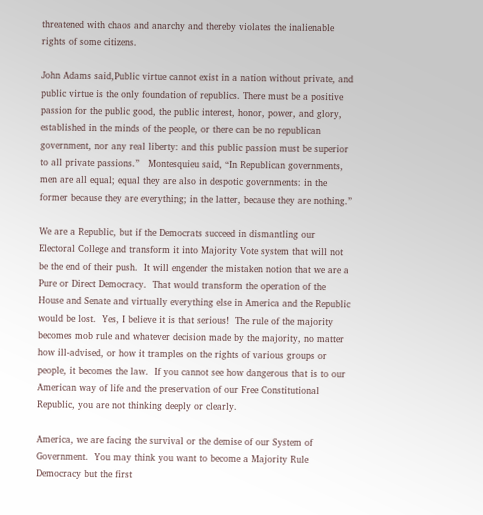threatened with chaos and anarchy and thereby violates the inalienable rights of some citizens.

John Adams said,Public virtue cannot exist in a nation without private, and public virtue is the only foundation of republics. There must be a positive passion for the public good, the public interest, honor, power, and glory, established in the minds of the people, or there can be no republican government, nor any real liberty: and this public passion must be superior to all private passions.”   Montesquieu said, “In Republican governments, men are all equal; equal they are also in despotic governments: in the former because they are everything; in the latter, because they are nothing.”

We are a Republic, but if the Democrats succeed in dismantling our Electoral College and transform it into Majority Vote system that will not be the end of their push.  It will engender the mistaken notion that we are a Pure or Direct Democracy.  That would transform the operation of the House and Senate and virtually everything else in America and the Republic would be lost.  Yes, I believe it is that serious!  The rule of the majority becomes mob rule and whatever decision made by the majority, no matter how ill-advised, or how it tramples on the rights of various groups or people, it becomes the law.  If you cannot see how dangerous that is to our American way of life and the preservation of our Free Constitutional Republic, you are not thinking deeply or clearly.

America, we are facing the survival or the demise of our System of Government.  You may think you want to become a Majority Rule Democracy but the first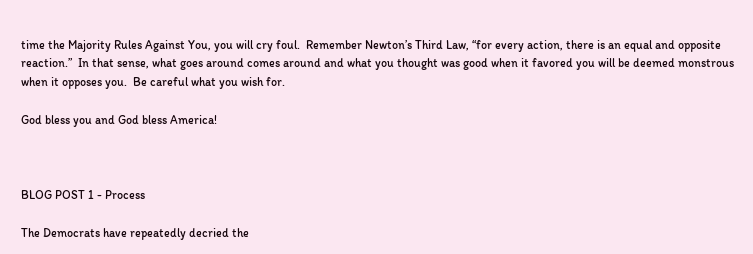time the Majority Rules Against You, you will cry foul.  Remember Newton’s Third Law, “for every action, there is an equal and opposite reaction.”  In that sense, what goes around comes around and what you thought was good when it favored you will be deemed monstrous when it opposes you.  Be careful what you wish for.

God bless you and God bless America!



BLOG POST 1 - Process

The Democrats have repeatedly decried the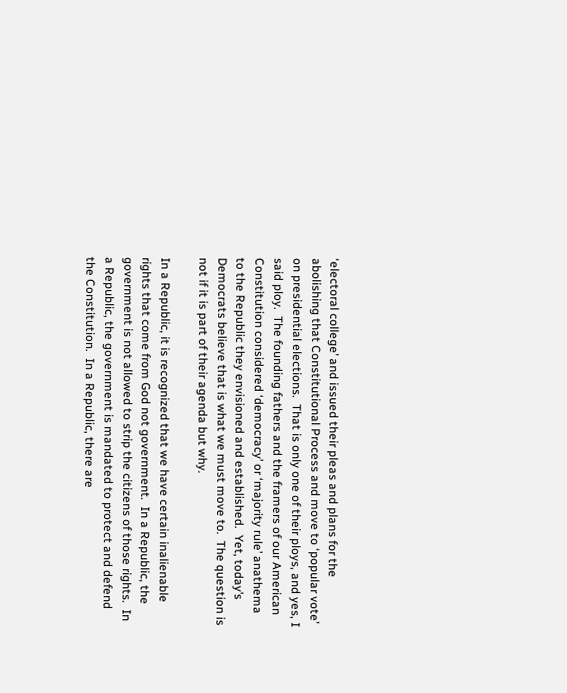‘electoral college’ and issued their pleas and plans for the abolishing that Constitutional Process and move to ‘popular vote’ on presidential elections.  That is only one of their ploys, and yes, I said ploy.  The founding fathers and the framers of our American Constitution considered ‘democracy’ or ‘majority rule’ anathema to the Republic they envisioned and established.  Yet, today’s Democrats believe that is what we must move to.  The question is not if it is part of their agenda but why.

In a Republic, it is recognized that we have certain inalienable rights that come from God not government.  In a Republic, the government is not allowed to strip the citizens of those rights.  In a Republic, the government is mandated to protect and defend the Constitution.  In a Republic, there are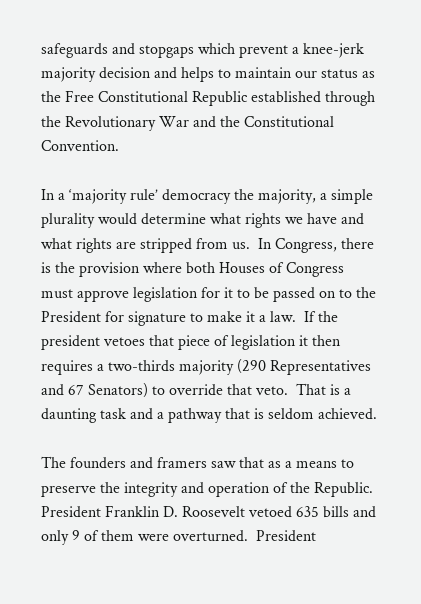safeguards and stopgaps which prevent a knee-jerk majority decision and helps to maintain our status as the Free Constitutional Republic established through the Revolutionary War and the Constitutional Convention.

In a ‘majority rule’ democracy the majority, a simple plurality would determine what rights we have and what rights are stripped from us.  In Congress, there is the provision where both Houses of Congress must approve legislation for it to be passed on to the President for signature to make it a law.  If the president vetoes that piece of legislation it then requires a two-thirds majority (290 Representatives and 67 Senators) to override that veto.  That is a daunting task and a pathway that is seldom achieved.

The founders and framers saw that as a means to preserve the integrity and operation of the Republic.  President Franklin D. Roosevelt vetoed 635 bills and only 9 of them were overturned.  President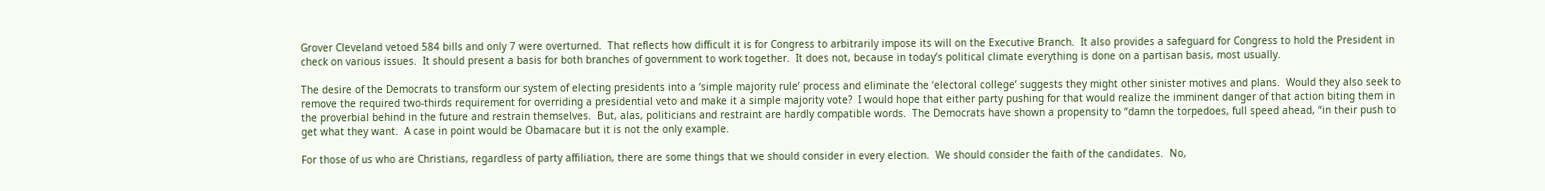Grover Cleveland vetoed 584 bills and only 7 were overturned.  That reflects how difficult it is for Congress to arbitrarily impose its will on the Executive Branch.  It also provides a safeguard for Congress to hold the President in check on various issues.  It should present a basis for both branches of government to work together.  It does not, because in today’s political climate everything is done on a partisan basis, most usually.

The desire of the Democrats to transform our system of electing presidents into a ‘simple majority rule’ process and eliminate the ‘electoral college’ suggests they might other sinister motives and plans.  Would they also seek to remove the required two-thirds requirement for overriding a presidential veto and make it a simple majority vote?  I would hope that either party pushing for that would realize the imminent danger of that action biting them in the proverbial behind in the future and restrain themselves.  But, alas, politicians and restraint are hardly compatible words.  The Democrats have shown a propensity to “damn the torpedoes, full speed ahead, “in their push to get what they want.  A case in point would be Obamacare but it is not the only example.

For those of us who are Christians, regardless of party affiliation, there are some things that we should consider in every election.  We should consider the faith of the candidates.  No,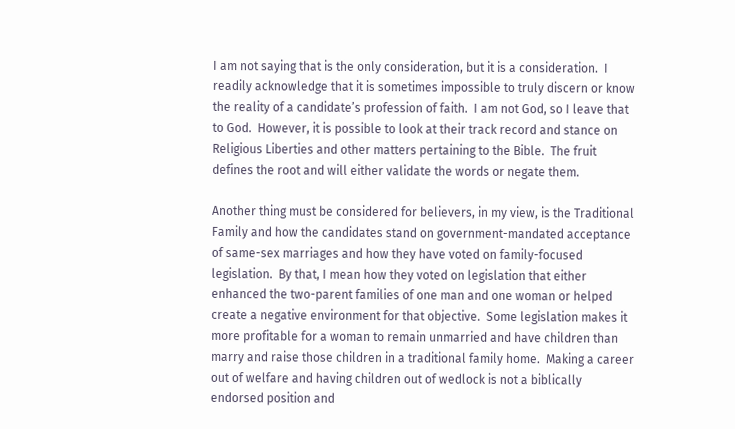I am not saying that is the only consideration, but it is a consideration.  I readily acknowledge that it is sometimes impossible to truly discern or know the reality of a candidate’s profession of faith.  I am not God, so I leave that to God.  However, it is possible to look at their track record and stance on Religious Liberties and other matters pertaining to the Bible.  The fruit defines the root and will either validate the words or negate them.

Another thing must be considered for believers, in my view, is the Traditional Family and how the candidates stand on government-mandated acceptance of same-sex marriages and how they have voted on family-focused legislation.  By that, I mean how they voted on legislation that either enhanced the two-parent families of one man and one woman or helped create a negative environment for that objective.  Some legislation makes it more profitable for a woman to remain unmarried and have children than marry and raise those children in a traditional family home.  Making a career out of welfare and having children out of wedlock is not a biblically endorsed position and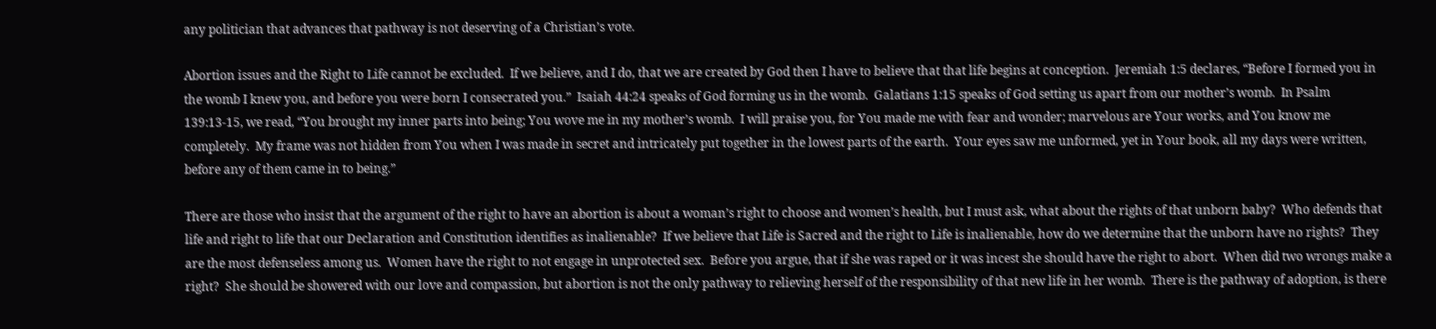any politician that advances that pathway is not deserving of a Christian’s vote.

Abortion issues and the Right to Life cannot be excluded.  If we believe, and I do, that we are created by God then I have to believe that that life begins at conception.  Jeremiah 1:5 declares, “Before I formed you in the womb I knew you, and before you were born I consecrated you.”  Isaiah 44:24 speaks of God forming us in the womb.  Galatians 1:15 speaks of God setting us apart from our mother’s womb.  In Psalm 139:13-15, we read, “You brought my inner parts into being; You wove me in my mother’s womb.  I will praise you, for You made me with fear and wonder; marvelous are Your works, and You know me completely.  My frame was not hidden from You when I was made in secret and intricately put together in the lowest parts of the earth.  Your eyes saw me unformed, yet in Your book, all my days were written, before any of them came in to being.”

There are those who insist that the argument of the right to have an abortion is about a woman’s right to choose and women’s health, but I must ask, what about the rights of that unborn baby?  Who defends that life and right to life that our Declaration and Constitution identifies as inalienable?  If we believe that Life is Sacred and the right to Life is inalienable, how do we determine that the unborn have no rights?  They are the most defenseless among us.  Women have the right to not engage in unprotected sex.  Before you argue, that if she was raped or it was incest she should have the right to abort.  When did two wrongs make a right?  She should be showered with our love and compassion, but abortion is not the only pathway to relieving herself of the responsibility of that new life in her womb.  There is the pathway of adoption, is there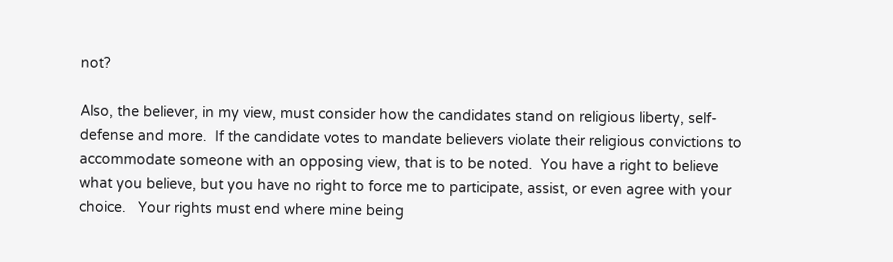not?

Also, the believer, in my view, must consider how the candidates stand on religious liberty, self-defense and more.  If the candidate votes to mandate believers violate their religious convictions to accommodate someone with an opposing view, that is to be noted.  You have a right to believe what you believe, but you have no right to force me to participate, assist, or even agree with your choice.   Your rights must end where mine being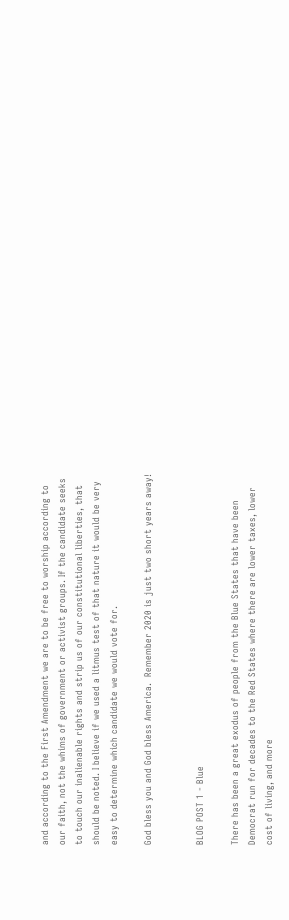and according to the First Amendment we are to be free to worship according to our faith, not the whims of government or activist groups. If the candidate seeks to touch our inalienable rights and strip us of our constitutional liberties, that should be noted. I believe if we used a litmus test of that nature it would be very easy to determine which candidate we would vote for.

God bless you and God bless America.  Remember 2020 is just two short years away!


BLOG POST 1 - Blue

There has been a great exodus of people from the Blue States that have been Democrat run for decades to the Red States where there are lower taxes, lower cost of living, and more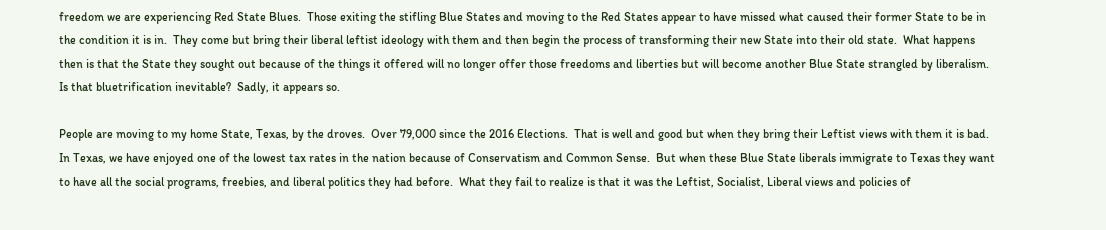freedom we are experiencing Red State Blues.  Those exiting the stifling Blue States and moving to the Red States appear to have missed what caused their former State to be in the condition it is in.  They come but bring their liberal leftist ideology with them and then begin the process of transforming their new State into their old state.  What happens then is that the State they sought out because of the things it offered will no longer offer those freedoms and liberties but will become another Blue State strangled by liberalism.  Is that bluetrification inevitable?  Sadly, it appears so.

People are moving to my home State, Texas, by the droves.  Over 79,000 since the 2016 Elections.  That is well and good but when they bring their Leftist views with them it is bad.  In Texas, we have enjoyed one of the lowest tax rates in the nation because of Conservatism and Common Sense.  But when these Blue State liberals immigrate to Texas they want to have all the social programs, freebies, and liberal politics they had before.  What they fail to realize is that it was the Leftist, Socialist, Liberal views and policies of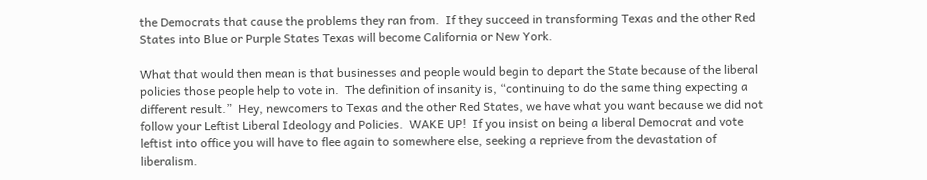the Democrats that cause the problems they ran from.  If they succeed in transforming Texas and the other Red States into Blue or Purple States Texas will become California or New York.

What that would then mean is that businesses and people would begin to depart the State because of the liberal policies those people help to vote in.  The definition of insanity is, “continuing to do the same thing expecting a different result.”  Hey, newcomers to Texas and the other Red States, we have what you want because we did not follow your Leftist Liberal Ideology and Policies.  WAKE UP!  If you insist on being a liberal Democrat and vote leftist into office you will have to flee again to somewhere else, seeking a reprieve from the devastation of liberalism.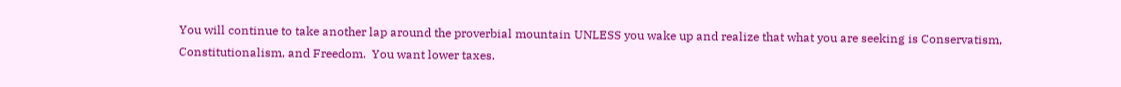You will continue to take another lap around the proverbial mountain UNLESS you wake up and realize that what you are seeking is Conservatism, Constitutionalism, and Freedom.  You want lower taxes.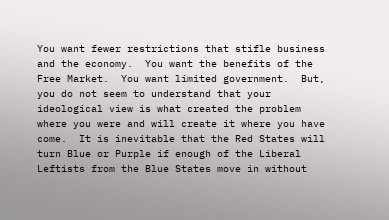You want fewer restrictions that stifle business and the economy.  You want the benefits of the Free Market.  You want limited government.  But, you do not seem to understand that your ideological view is what created the problem where you were and will create it where you have come.  It is inevitable that the Red States will turn Blue or Purple if enough of the Liberal Leftists from the Blue States move in without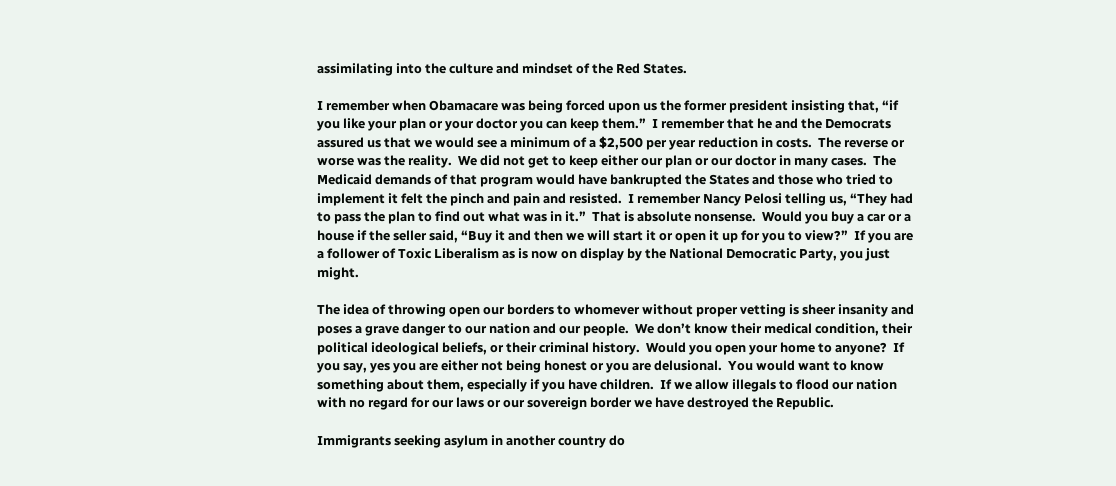assimilating into the culture and mindset of the Red States.

I remember when Obamacare was being forced upon us the former president insisting that, “if you like your plan or your doctor you can keep them.”  I remember that he and the Democrats assured us that we would see a minimum of a $2,500 per year reduction in costs.  The reverse or worse was the reality.  We did not get to keep either our plan or our doctor in many cases.  The Medicaid demands of that program would have bankrupted the States and those who tried to implement it felt the pinch and pain and resisted.  I remember Nancy Pelosi telling us, “They had to pass the plan to find out what was in it.”  That is absolute nonsense.  Would you buy a car or a house if the seller said, “Buy it and then we will start it or open it up for you to view?”  If you are a follower of Toxic Liberalism as is now on display by the National Democratic Party, you just might.

The idea of throwing open our borders to whomever without proper vetting is sheer insanity and poses a grave danger to our nation and our people.  We don’t know their medical condition, their political ideological beliefs, or their criminal history.  Would you open your home to anyone?  If you say, yes you are either not being honest or you are delusional.  You would want to know something about them, especially if you have children.  If we allow illegals to flood our nation with no regard for our laws or our sovereign border we have destroyed the Republic.

Immigrants seeking asylum in another country do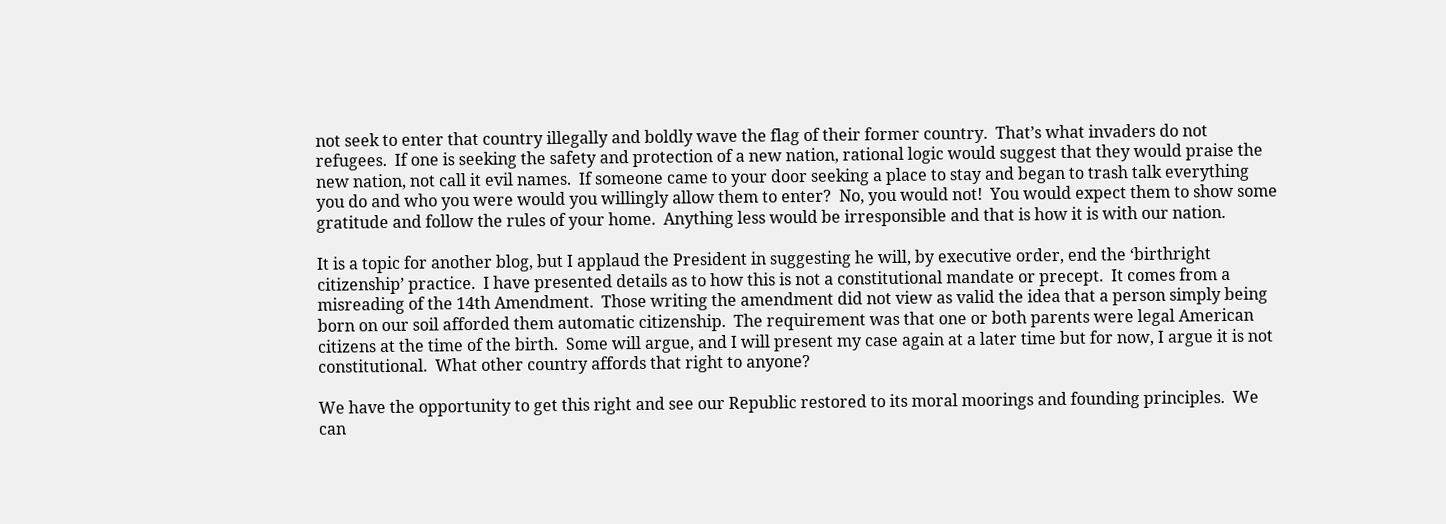not seek to enter that country illegally and boldly wave the flag of their former country.  That’s what invaders do not refugees.  If one is seeking the safety and protection of a new nation, rational logic would suggest that they would praise the new nation, not call it evil names.  If someone came to your door seeking a place to stay and began to trash talk everything you do and who you were would you willingly allow them to enter?  No, you would not!  You would expect them to show some gratitude and follow the rules of your home.  Anything less would be irresponsible and that is how it is with our nation.

It is a topic for another blog, but I applaud the President in suggesting he will, by executive order, end the ‘birthright citizenship’ practice.  I have presented details as to how this is not a constitutional mandate or precept.  It comes from a misreading of the 14th Amendment.  Those writing the amendment did not view as valid the idea that a person simply being born on our soil afforded them automatic citizenship.  The requirement was that one or both parents were legal American citizens at the time of the birth.  Some will argue, and I will present my case again at a later time but for now, I argue it is not constitutional.  What other country affords that right to anyone?

We have the opportunity to get this right and see our Republic restored to its moral moorings and founding principles.  We can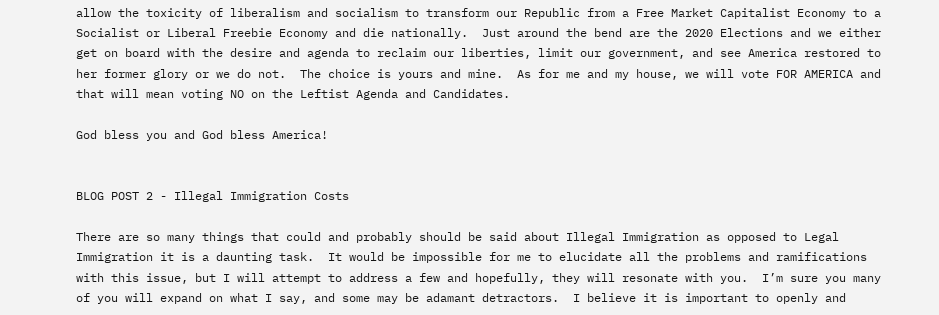allow the toxicity of liberalism and socialism to transform our Republic from a Free Market Capitalist Economy to a Socialist or Liberal Freebie Economy and die nationally.  Just around the bend are the 2020 Elections and we either get on board with the desire and agenda to reclaim our liberties, limit our government, and see America restored to her former glory or we do not.  The choice is yours and mine.  As for me and my house, we will vote FOR AMERICA and that will mean voting NO on the Leftist Agenda and Candidates.

God bless you and God bless America!


BLOG POST 2 - Illegal Immigration Costs

There are so many things that could and probably should be said about Illegal Immigration as opposed to Legal Immigration it is a daunting task.  It would be impossible for me to elucidate all the problems and ramifications with this issue, but I will attempt to address a few and hopefully, they will resonate with you.  I’m sure you many of you will expand on what I say, and some may be adamant detractors.  I believe it is important to openly and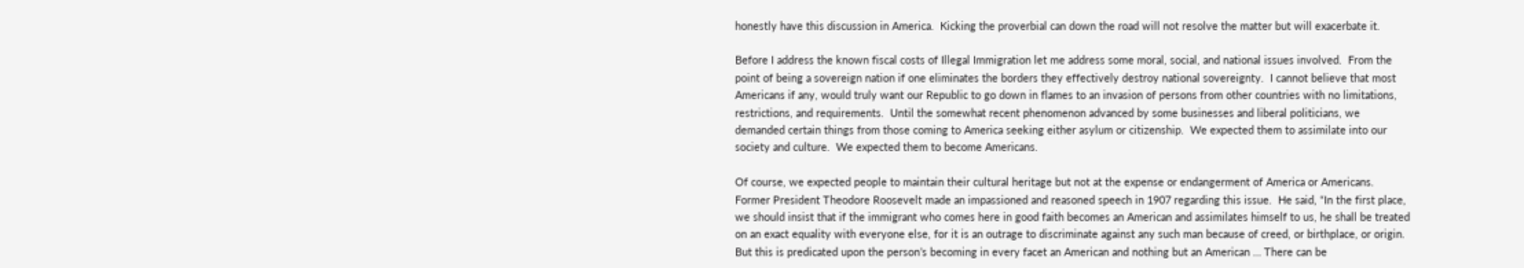honestly have this discussion in America.  Kicking the proverbial can down the road will not resolve the matter but will exacerbate it.

Before I address the known fiscal costs of Illegal Immigration let me address some moral, social, and national issues involved.  From the point of being a sovereign nation if one eliminates the borders they effectively destroy national sovereignty.  I cannot believe that most Americans if any, would truly want our Republic to go down in flames to an invasion of persons from other countries with no limitations, restrictions, and requirements.  Until the somewhat recent phenomenon advanced by some businesses and liberal politicians, we demanded certain things from those coming to America seeking either asylum or citizenship.  We expected them to assimilate into our society and culture.  We expected them to become Americans.

Of course, we expected people to maintain their cultural heritage but not at the expense or endangerment of America or Americans.  Former President Theodore Roosevelt made an impassioned and reasoned speech in 1907 regarding this issue.  He said, “In the first place, we should insist that if the immigrant who comes here in good faith becomes an American and assimilates himself to us, he shall be treated on an exact equality with everyone else, for it is an outrage to discriminate against any such man because of creed, or birthplace, or origin. But this is predicated upon the person’s becoming in every facet an American and nothing but an American … There can be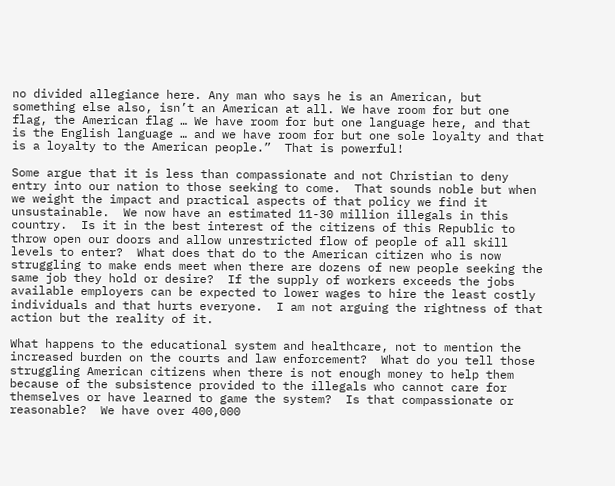no divided allegiance here. Any man who says he is an American, but something else also, isn’t an American at all. We have room for but one flag, the American flag … We have room for but one language here, and that is the English language … and we have room for but one sole loyalty and that is a loyalty to the American people.”  That is powerful!

Some argue that it is less than compassionate and not Christian to deny entry into our nation to those seeking to come.  That sounds noble but when we weight the impact and practical aspects of that policy we find it unsustainable.  We now have an estimated 11-30 million illegals in this country.  Is it in the best interest of the citizens of this Republic to throw open our doors and allow unrestricted flow of people of all skill levels to enter?  What does that do to the American citizen who is now struggling to make ends meet when there are dozens of new people seeking the same job they hold or desire?  If the supply of workers exceeds the jobs available employers can be expected to lower wages to hire the least costly individuals and that hurts everyone.  I am not arguing the rightness of that action but the reality of it.

What happens to the educational system and healthcare, not to mention the increased burden on the courts and law enforcement?  What do you tell those struggling American citizens when there is not enough money to help them because of the subsistence provided to the illegals who cannot care for themselves or have learned to game the system?  Is that compassionate or reasonable?  We have over 400,000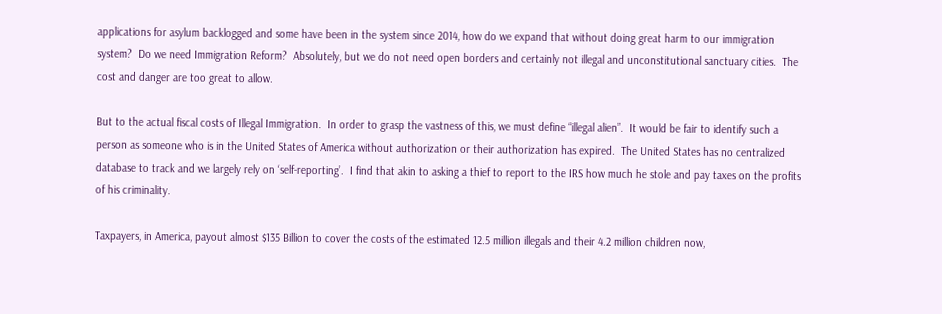applications for asylum backlogged and some have been in the system since 2014, how do we expand that without doing great harm to our immigration system?  Do we need Immigration Reform?  Absolutely, but we do not need open borders and certainly not illegal and unconstitutional sanctuary cities.  The cost and danger are too great to allow.

But to the actual fiscal costs of Illegal Immigration.  In order to grasp the vastness of this, we must define “illegal alien”.  It would be fair to identify such a person as someone who is in the United States of America without authorization or their authorization has expired.  The United States has no centralized database to track and we largely rely on ‘self-reporting’.  I find that akin to asking a thief to report to the IRS how much he stole and pay taxes on the profits of his criminality.

Taxpayers, in America, payout almost $135 Billion to cover the costs of the estimated 12.5 million illegals and their 4.2 million children now,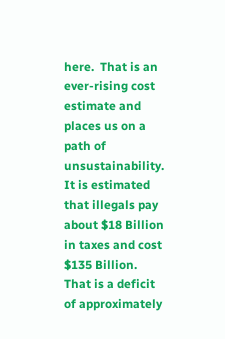here.  That is an ever-rising cost estimate and places us on a path of unsustainability.  It is estimated that illegals pay about $18 Billion in taxes and cost $135 Billion. That is a deficit of approximately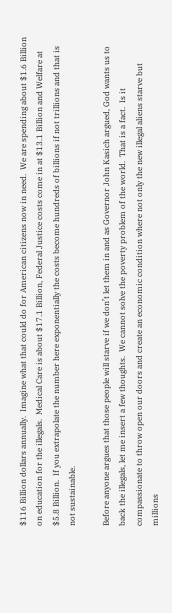$116 Billion dollars annually.  Imagine what that could do for American citizens now in need.  We are spending about $1.6 Billion on education for the illegals.  Medical Care is about $17.1 Billion, Federal Justice costs come in at $13.1 Billion and Welfare at $5.8 Billion.  If you extrapolate the number here exponentially the costs become hundreds of billions if not trillions and that is not sustainable.

Before anyone argues that those people will starve if we don’t let them in and as Governor John Kasich argued, God wants us to back the illegals, let me insert a few thoughts.  We cannot solve the poverty problem of the world.  That is a fact.  Is it compassionate to throw open our doors and create an economic condition where not only the new illegal aliens starve but millions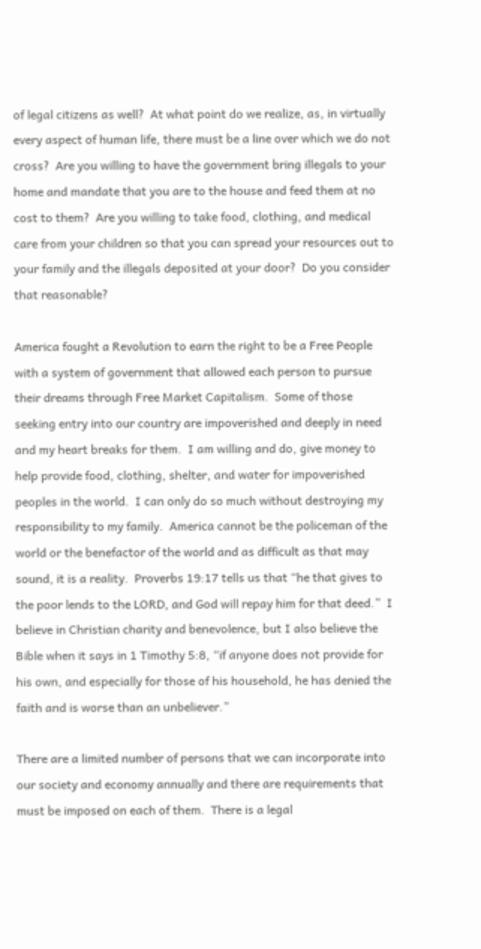of legal citizens as well?  At what point do we realize, as, in virtually every aspect of human life, there must be a line over which we do not cross?  Are you willing to have the government bring illegals to your home and mandate that you are to the house and feed them at no cost to them?  Are you willing to take food, clothing, and medical care from your children so that you can spread your resources out to your family and the illegals deposited at your door?  Do you consider that reasonable?

America fought a Revolution to earn the right to be a Free People with a system of government that allowed each person to pursue their dreams through Free Market Capitalism.  Some of those seeking entry into our country are impoverished and deeply in need and my heart breaks for them.  I am willing and do, give money to help provide food, clothing, shelter, and water for impoverished peoples in the world.  I can only do so much without destroying my responsibility to my family.  America cannot be the policeman of the world or the benefactor of the world and as difficult as that may sound, it is a reality.  Proverbs 19:17 tells us that “he that gives to the poor lends to the LORD, and God will repay him for that deed.”  I believe in Christian charity and benevolence, but I also believe the Bible when it says in 1 Timothy 5:8, “if anyone does not provide for his own, and especially for those of his household, he has denied the faith and is worse than an unbeliever.”

There are a limited number of persons that we can incorporate into our society and economy annually and there are requirements that must be imposed on each of them.  There is a legal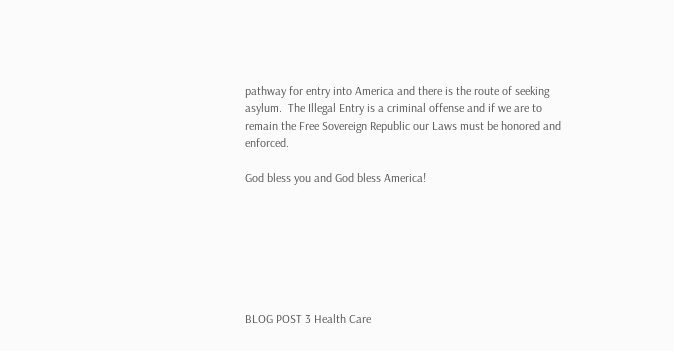pathway for entry into America and there is the route of seeking asylum.  The Illegal Entry is a criminal offense and if we are to remain the Free Sovereign Republic our Laws must be honored and enforced.

God bless you and God bless America!







BLOG POST 3 Health Care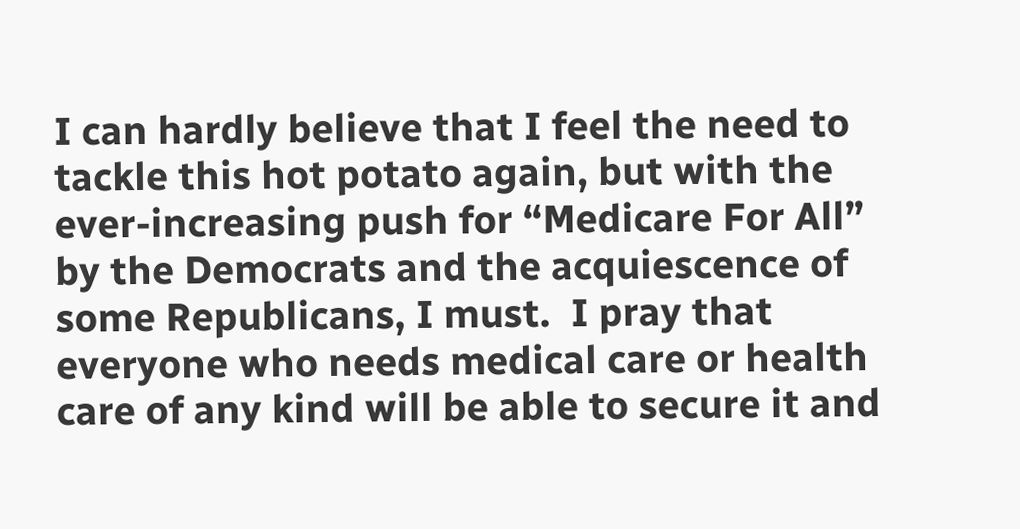I can hardly believe that I feel the need to tackle this hot potato again, but with the ever-increasing push for “Medicare For All” by the Democrats and the acquiescence of some Republicans, I must.  I pray that everyone who needs medical care or health care of any kind will be able to secure it and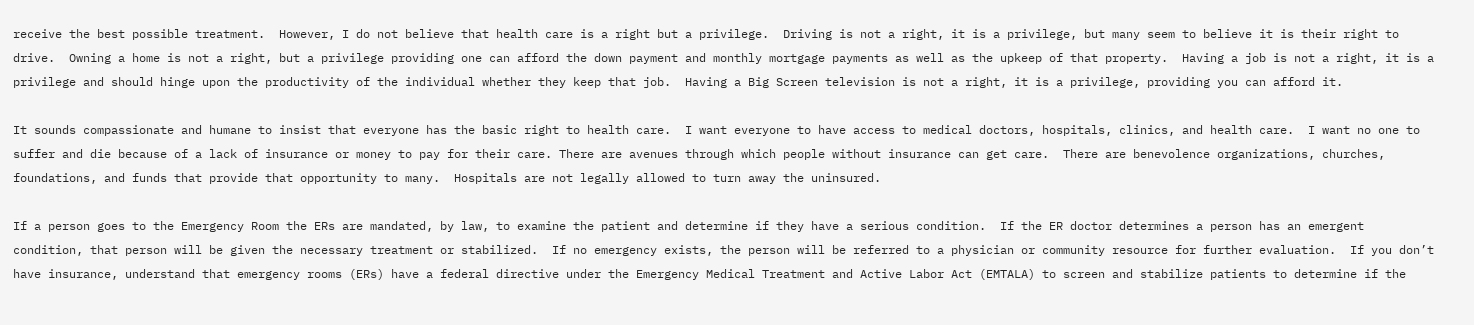receive the best possible treatment.  However, I do not believe that health care is a right but a privilege.  Driving is not a right, it is a privilege, but many seem to believe it is their right to drive.  Owning a home is not a right, but a privilege providing one can afford the down payment and monthly mortgage payments as well as the upkeep of that property.  Having a job is not a right, it is a privilege and should hinge upon the productivity of the individual whether they keep that job.  Having a Big Screen television is not a right, it is a privilege, providing you can afford it.

It sounds compassionate and humane to insist that everyone has the basic right to health care.  I want everyone to have access to medical doctors, hospitals, clinics, and health care.  I want no one to suffer and die because of a lack of insurance or money to pay for their care. There are avenues through which people without insurance can get care.  There are benevolence organizations, churches, foundations, and funds that provide that opportunity to many.  Hospitals are not legally allowed to turn away the uninsured.

If a person goes to the Emergency Room the ERs are mandated, by law, to examine the patient and determine if they have a serious condition.  If the ER doctor determines a person has an emergent condition, that person will be given the necessary treatment or stabilized.  If no emergency exists, the person will be referred to a physician or community resource for further evaluation.  If you don’t have insurance, understand that emergency rooms (ERs) have a federal directive under the Emergency Medical Treatment and Active Labor Act (EMTALA) to screen and stabilize patients to determine if the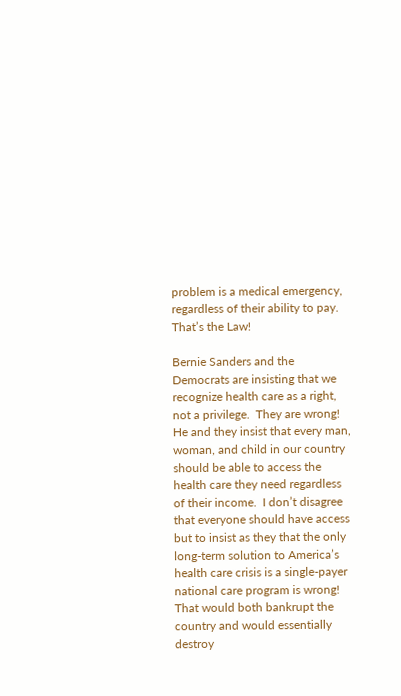problem is a medical emergency, regardless of their ability to pay. That’s the Law!

Bernie Sanders and the Democrats are insisting that we recognize health care as a right, not a privilege.  They are wrong!  He and they insist that every man, woman, and child in our country should be able to access the health care they need regardless of their income.  I don’t disagree that everyone should have access but to insist as they that the only long-term solution to America’s health care crisis is a single-payer national care program is wrong!  That would both bankrupt the country and would essentially destroy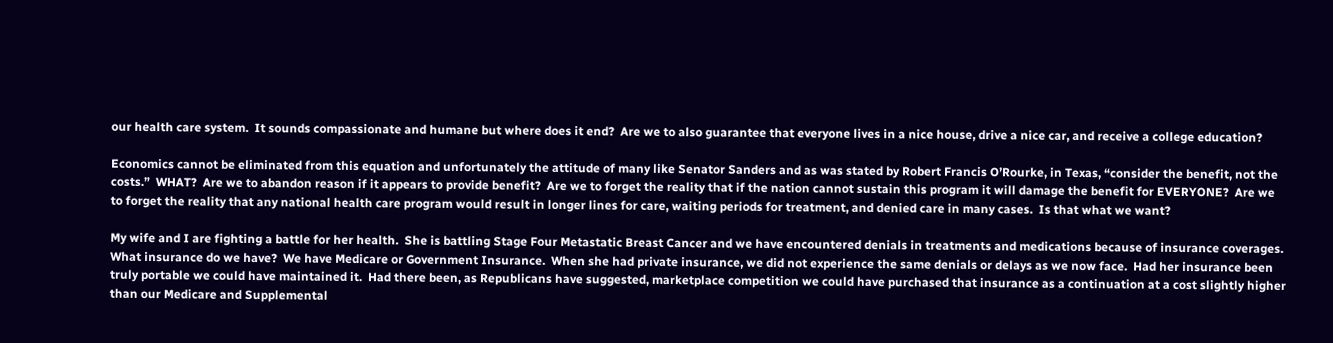our health care system.  It sounds compassionate and humane but where does it end?  Are we to also guarantee that everyone lives in a nice house, drive a nice car, and receive a college education?

Economics cannot be eliminated from this equation and unfortunately the attitude of many like Senator Sanders and as was stated by Robert Francis O’Rourke, in Texas, “consider the benefit, not the costs.”  WHAT?  Are we to abandon reason if it appears to provide benefit?  Are we to forget the reality that if the nation cannot sustain this program it will damage the benefit for EVERYONE?  Are we to forget the reality that any national health care program would result in longer lines for care, waiting periods for treatment, and denied care in many cases.  Is that what we want?

My wife and I are fighting a battle for her health.  She is battling Stage Four Metastatic Breast Cancer and we have encountered denials in treatments and medications because of insurance coverages.  What insurance do we have?  We have Medicare or Government Insurance.  When she had private insurance, we did not experience the same denials or delays as we now face.  Had her insurance been truly portable we could have maintained it.  Had there been, as Republicans have suggested, marketplace competition we could have purchased that insurance as a continuation at a cost slightly higher than our Medicare and Supplemental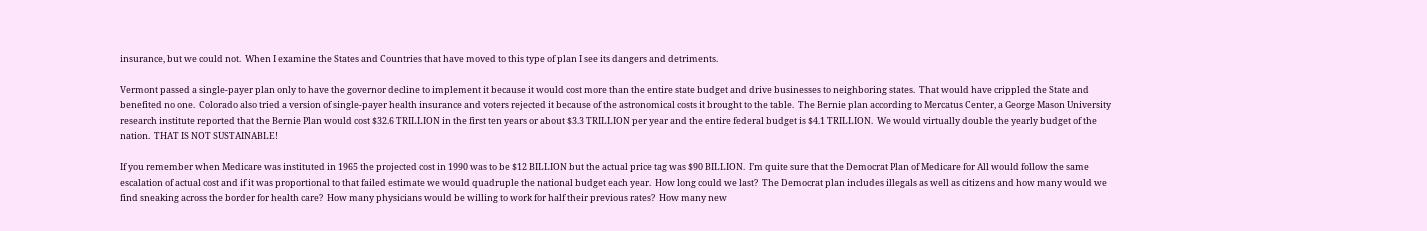insurance, but we could not.  When I examine the States and Countries that have moved to this type of plan I see its dangers and detriments.

Vermont passed a single-payer plan only to have the governor decline to implement it because it would cost more than the entire state budget and drive businesses to neighboring states.  That would have crippled the State and benefited no one.  Colorado also tried a version of single-payer health insurance and voters rejected it because of the astronomical costs it brought to the table.  The Bernie plan according to Mercatus Center, a George Mason University research institute reported that the Bernie Plan would cost $32.6 TRILLION in the first ten years or about $3.3 TRILLION per year and the entire federal budget is $4.1 TRILLION.  We would virtually double the yearly budget of the nation.  THAT IS NOT SUSTAINABLE!

If you remember when Medicare was instituted in 1965 the projected cost in 1990 was to be $12 BILLION but the actual price tag was $90 BILLION.  I’m quite sure that the Democrat Plan of Medicare for All would follow the same escalation of actual cost and if it was proportional to that failed estimate we would quadruple the national budget each year.  How long could we last?  The Democrat plan includes illegals as well as citizens and how many would we find sneaking across the border for health care?  How many physicians would be willing to work for half their previous rates?  How many new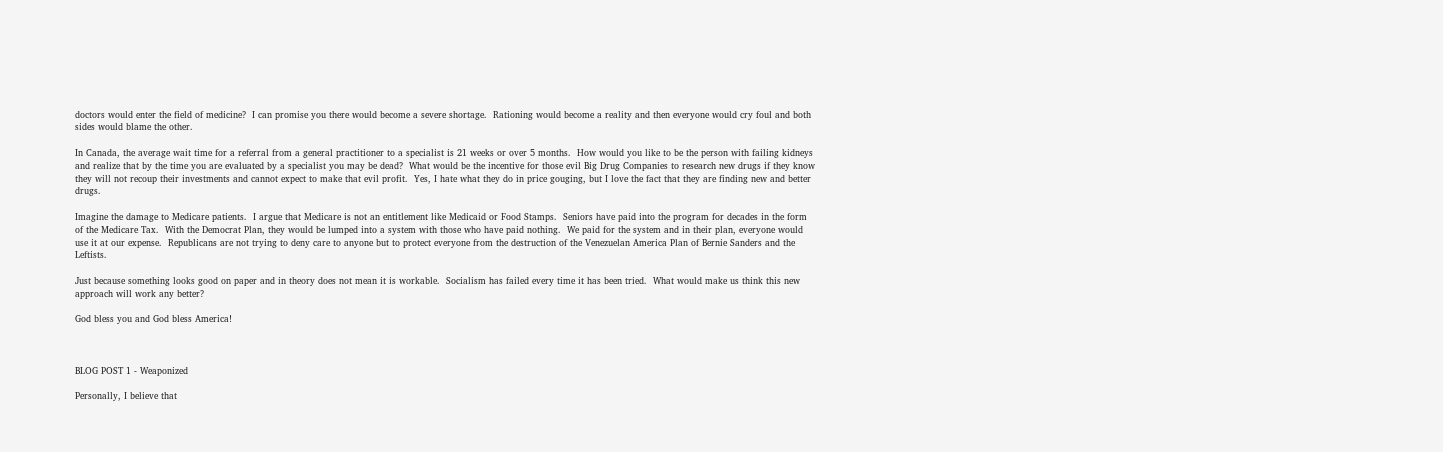doctors would enter the field of medicine?  I can promise you there would become a severe shortage.  Rationing would become a reality and then everyone would cry foul and both sides would blame the other.

In Canada, the average wait time for a referral from a general practitioner to a specialist is 21 weeks or over 5 months.  How would you like to be the person with failing kidneys and realize that by the time you are evaluated by a specialist you may be dead?  What would be the incentive for those evil Big Drug Companies to research new drugs if they know they will not recoup their investments and cannot expect to make that evil profit.  Yes, I hate what they do in price gouging, but I love the fact that they are finding new and better drugs.

Imagine the damage to Medicare patients.  I argue that Medicare is not an entitlement like Medicaid or Food Stamps.  Seniors have paid into the program for decades in the form of the Medicare Tax.  With the Democrat Plan, they would be lumped into a system with those who have paid nothing.  We paid for the system and in their plan, everyone would use it at our expense.  Republicans are not trying to deny care to anyone but to protect everyone from the destruction of the Venezuelan America Plan of Bernie Sanders and the Leftists.

Just because something looks good on paper and in theory does not mean it is workable.  Socialism has failed every time it has been tried.  What would make us think this new approach will work any better?

God bless you and God bless America!



BLOG POST 1 - Weaponized

Personally, I believe that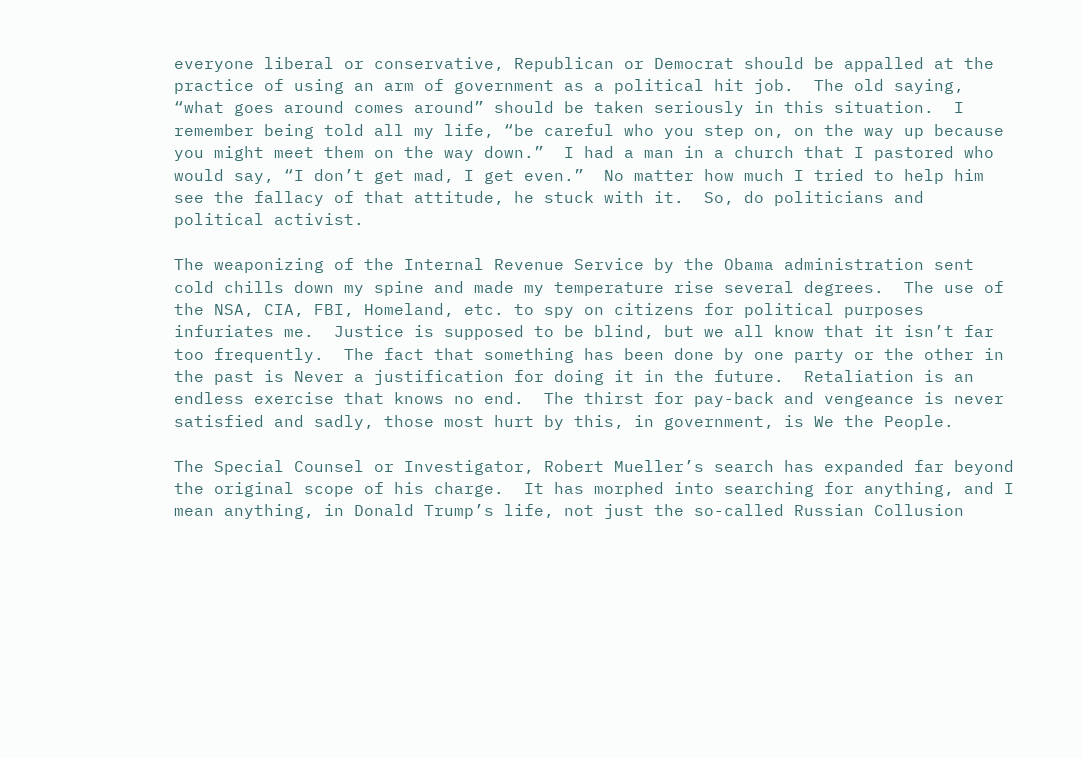everyone liberal or conservative, Republican or Democrat should be appalled at the practice of using an arm of government as a political hit job.  The old saying, “what goes around comes around” should be taken seriously in this situation.  I remember being told all my life, “be careful who you step on, on the way up because you might meet them on the way down.”  I had a man in a church that I pastored who would say, “I don’t get mad, I get even.”  No matter how much I tried to help him see the fallacy of that attitude, he stuck with it.  So, do politicians and political activist.

The weaponizing of the Internal Revenue Service by the Obama administration sent cold chills down my spine and made my temperature rise several degrees.  The use of the NSA, CIA, FBI, Homeland, etc. to spy on citizens for political purposes infuriates me.  Justice is supposed to be blind, but we all know that it isn’t far too frequently.  The fact that something has been done by one party or the other in the past is Never a justification for doing it in the future.  Retaliation is an endless exercise that knows no end.  The thirst for pay-back and vengeance is never satisfied and sadly, those most hurt by this, in government, is We the People.

The Special Counsel or Investigator, Robert Mueller’s search has expanded far beyond the original scope of his charge.  It has morphed into searching for anything, and I mean anything, in Donald Trump’s life, not just the so-called Russian Collusion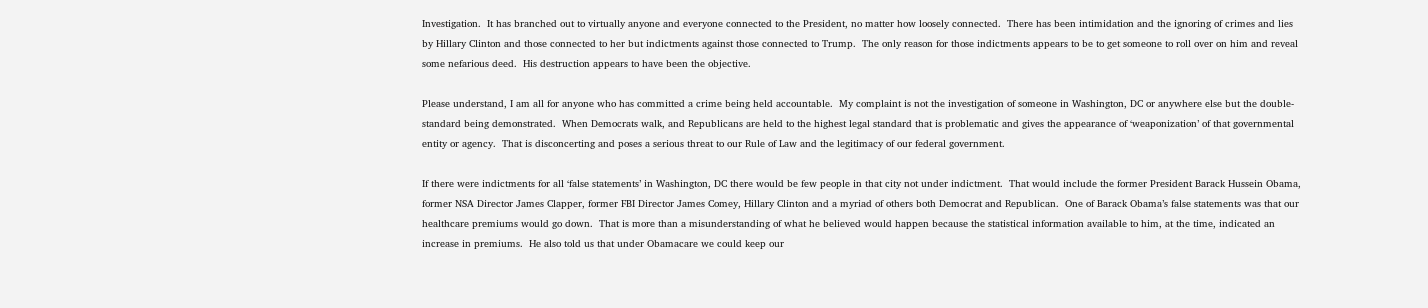Investigation.  It has branched out to virtually anyone and everyone connected to the President, no matter how loosely connected.  There has been intimidation and the ignoring of crimes and lies by Hillary Clinton and those connected to her but indictments against those connected to Trump.  The only reason for those indictments appears to be to get someone to roll over on him and reveal some nefarious deed.  His destruction appears to have been the objective.

Please understand, I am all for anyone who has committed a crime being held accountable.  My complaint is not the investigation of someone in Washington, DC or anywhere else but the double-standard being demonstrated.  When Democrats walk, and Republicans are held to the highest legal standard that is problematic and gives the appearance of ‘weaponization’ of that governmental entity or agency.  That is disconcerting and poses a serious threat to our Rule of Law and the legitimacy of our federal government.

If there were indictments for all ‘false statements’ in Washington, DC there would be few people in that city not under indictment.  That would include the former President Barack Hussein Obama, former NSA Director James Clapper, former FBI Director James Comey, Hillary Clinton and a myriad of others both Democrat and Republican.  One of Barack Obama’s false statements was that our healthcare premiums would go down.  That is more than a misunderstanding of what he believed would happen because the statistical information available to him, at the time, indicated an increase in premiums.  He also told us that under Obamacare we could keep our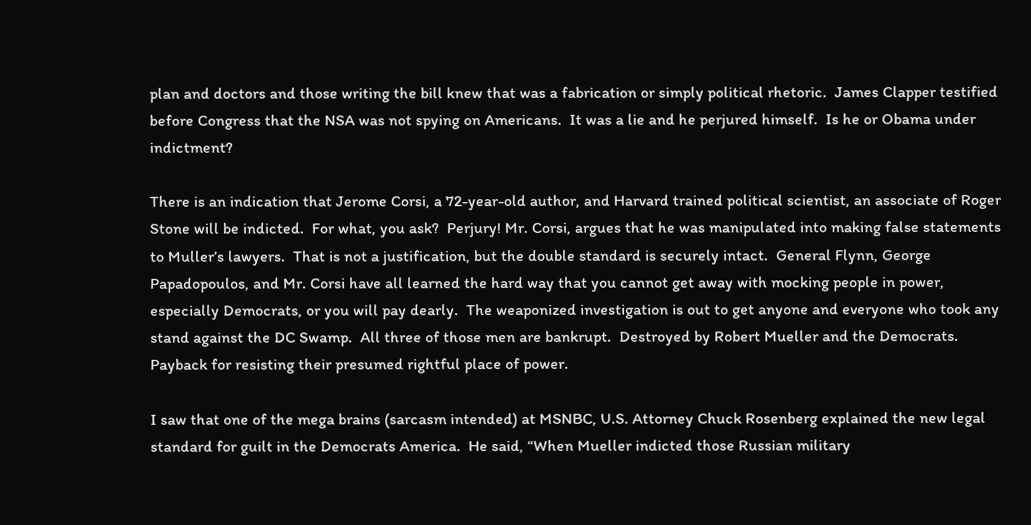plan and doctors and those writing the bill knew that was a fabrication or simply political rhetoric.  James Clapper testified before Congress that the NSA was not spying on Americans.  It was a lie and he perjured himself.  Is he or Obama under indictment?

There is an indication that Jerome Corsi, a 72-year-old author, and Harvard trained political scientist, an associate of Roger Stone will be indicted.  For what, you ask?  Perjury! Mr. Corsi, argues that he was manipulated into making false statements to Muller’s lawyers.  That is not a justification, but the double standard is securely intact.  General Flynn, George Papadopoulos, and Mr. Corsi have all learned the hard way that you cannot get away with mocking people in power, especially Democrats, or you will pay dearly.  The weaponized investigation is out to get anyone and everyone who took any stand against the DC Swamp.  All three of those men are bankrupt.  Destroyed by Robert Mueller and the Democrats.  Payback for resisting their presumed rightful place of power.

I saw that one of the mega brains (sarcasm intended) at MSNBC, U.S. Attorney Chuck Rosenberg explained the new legal standard for guilt in the Democrats America.  He said, “When Mueller indicted those Russian military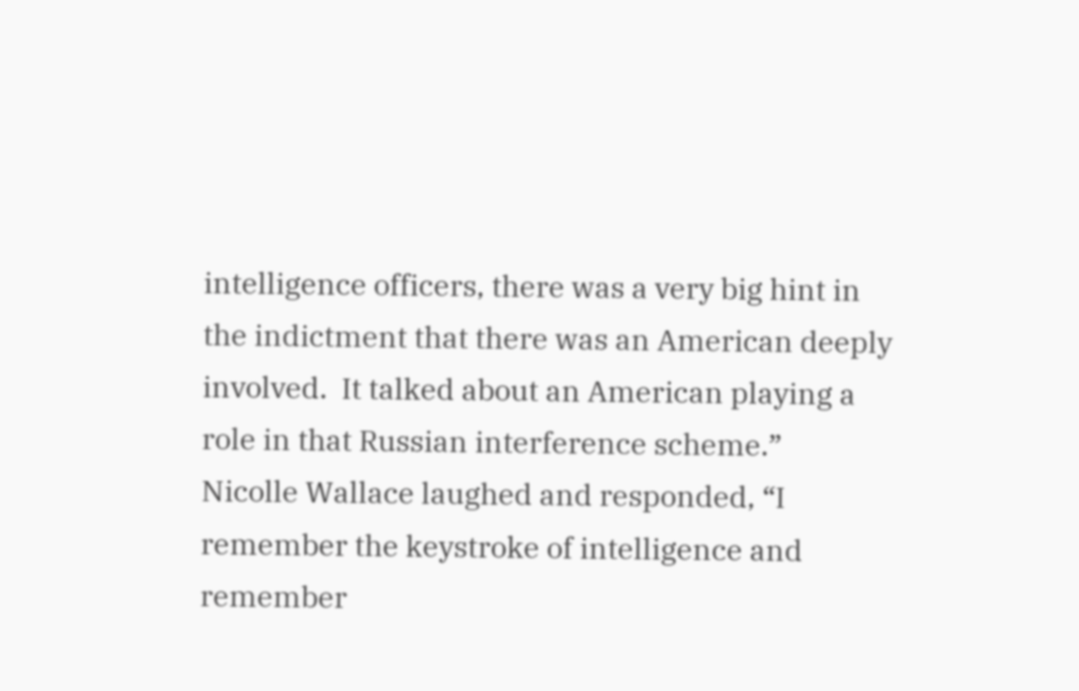intelligence officers, there was a very big hint in the indictment that there was an American deeply involved.  It talked about an American playing a role in that Russian interference scheme.”  Nicolle Wallace laughed and responded, “I remember the keystroke of intelligence and remember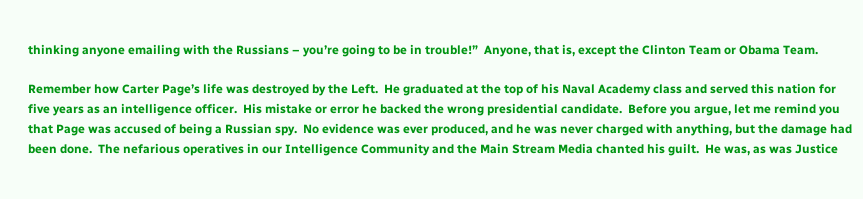thinking anyone emailing with the Russians – you’re going to be in trouble!”  Anyone, that is, except the Clinton Team or Obama Team.

Remember how Carter Page’s life was destroyed by the Left.  He graduated at the top of his Naval Academy class and served this nation for five years as an intelligence officer.  His mistake or error he backed the wrong presidential candidate.  Before you argue, let me remind you that Page was accused of being a Russian spy.  No evidence was ever produced, and he was never charged with anything, but the damage had been done.  The nefarious operatives in our Intelligence Community and the Main Stream Media chanted his guilt.  He was, as was Justice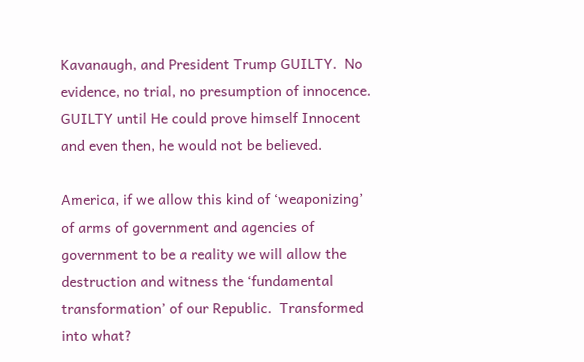Kavanaugh, and President Trump GUILTY.  No evidence, no trial, no presumption of innocence.  GUILTY until He could prove himself Innocent and even then, he would not be believed.

America, if we allow this kind of ‘weaponizing’ of arms of government and agencies of government to be a reality we will allow the destruction and witness the ‘fundamental transformation’ of our Republic.  Transformed into what?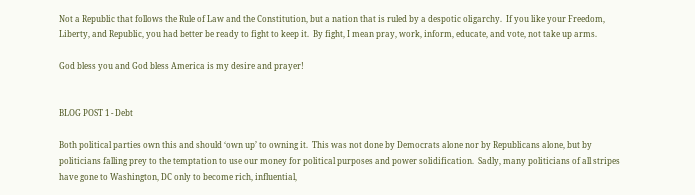Not a Republic that follows the Rule of Law and the Constitution, but a nation that is ruled by a despotic oligarchy.  If you like your Freedom, Liberty, and Republic, you had better be ready to fight to keep it.  By fight, I mean pray, work, inform, educate, and vote, not take up arms.

God bless you and God bless America is my desire and prayer!


BLOG POST 1 - Debt

Both political parties own this and should ‘own up’ to owning it.  This was not done by Democrats alone nor by Republicans alone, but by politicians falling prey to the temptation to use our money for political purposes and power solidification.  Sadly, many politicians of all stripes have gone to Washington, DC only to become rich, influential,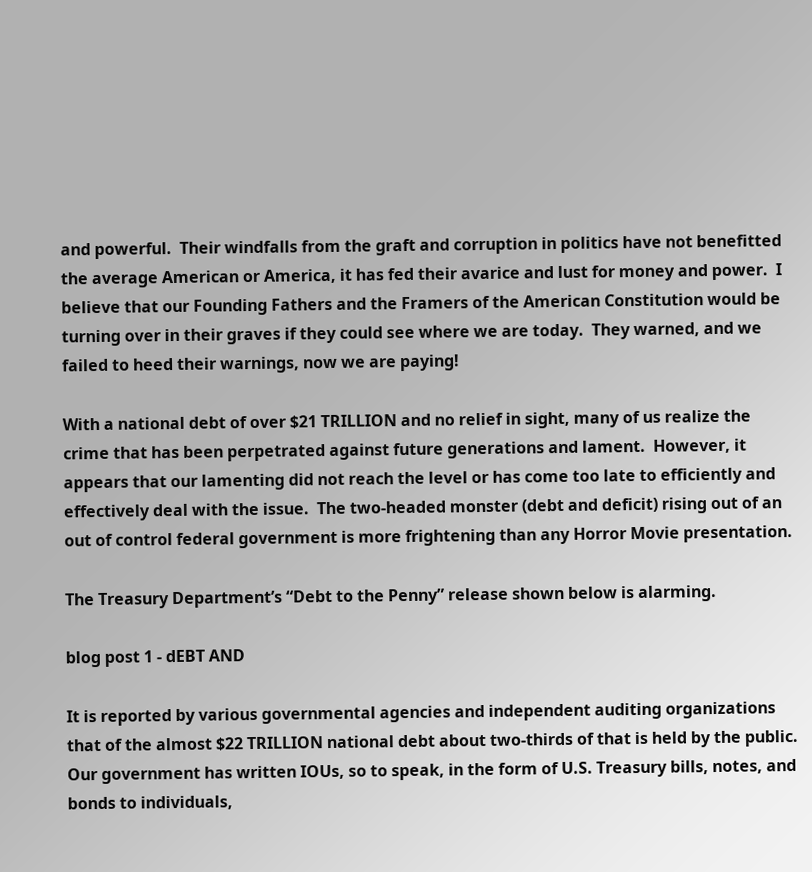and powerful.  Their windfalls from the graft and corruption in politics have not benefitted the average American or America, it has fed their avarice and lust for money and power.  I believe that our Founding Fathers and the Framers of the American Constitution would be turning over in their graves if they could see where we are today.  They warned, and we failed to heed their warnings, now we are paying!

With a national debt of over $21 TRILLION and no relief in sight, many of us realize the crime that has been perpetrated against future generations and lament.  However, it appears that our lamenting did not reach the level or has come too late to efficiently and effectively deal with the issue.  The two-headed monster (debt and deficit) rising out of an out of control federal government is more frightening than any Horror Movie presentation.

The Treasury Department’s “Debt to the Penny” release shown below is alarming.

blog post 1 - dEBT AND

It is reported by various governmental agencies and independent auditing organizations that of the almost $22 TRILLION national debt about two-thirds of that is held by the public.  Our government has written IOUs, so to speak, in the form of U.S. Treasury bills, notes, and bonds to individuals,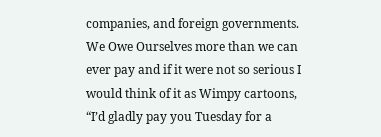companies, and foreign governments.  We Owe Ourselves more than we can ever pay and if it were not so serious I would think of it as Wimpy cartoons, “I’d gladly pay you Tuesday for a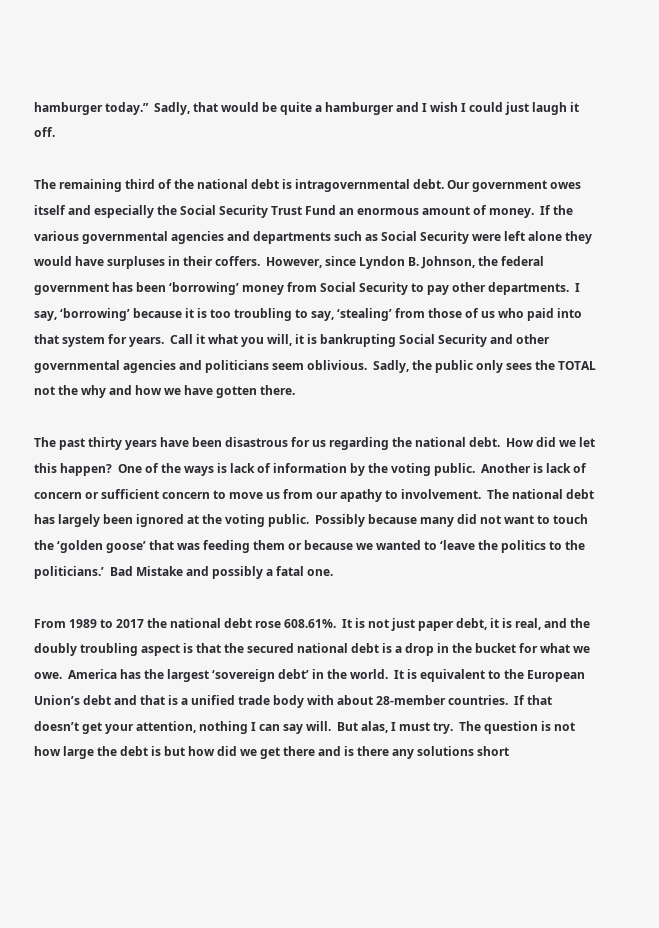hamburger today.”  Sadly, that would be quite a hamburger and I wish I could just laugh it off.

The remaining third of the national debt is intragovernmental debt. Our government owes itself and especially the Social Security Trust Fund an enormous amount of money.  If the various governmental agencies and departments such as Social Security were left alone they would have surpluses in their coffers.  However, since Lyndon B. Johnson, the federal government has been ‘borrowing’ money from Social Security to pay other departments.  I say, ‘borrowing’ because it is too troubling to say, ‘stealing’ from those of us who paid into that system for years.  Call it what you will, it is bankrupting Social Security and other governmental agencies and politicians seem oblivious.  Sadly, the public only sees the TOTAL not the why and how we have gotten there.

The past thirty years have been disastrous for us regarding the national debt.  How did we let this happen?  One of the ways is lack of information by the voting public.  Another is lack of concern or sufficient concern to move us from our apathy to involvement.  The national debt has largely been ignored at the voting public.  Possibly because many did not want to touch the ‘golden goose’ that was feeding them or because we wanted to ‘leave the politics to the politicians.’  Bad Mistake and possibly a fatal one.

From 1989 to 2017 the national debt rose 608.61%.  It is not just paper debt, it is real, and the doubly troubling aspect is that the secured national debt is a drop in the bucket for what we owe.  America has the largest ‘sovereign debt’ in the world.  It is equivalent to the European Union’s debt and that is a unified trade body with about 28-member countries.  If that doesn’t get your attention, nothing I can say will.  But alas, I must try.  The question is not how large the debt is but how did we get there and is there any solutions short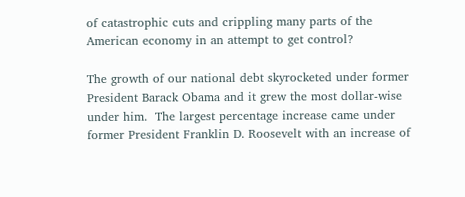of catastrophic cuts and crippling many parts of the American economy in an attempt to get control?

The growth of our national debt skyrocketed under former President Barack Obama and it grew the most dollar-wise under him.  The largest percentage increase came under former President Franklin D. Roosevelt with an increase of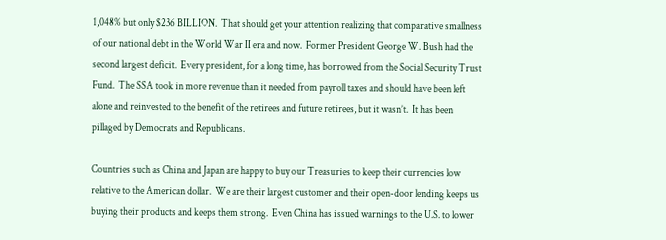1,048% but only $236 BILLION.  That should get your attention realizing that comparative smallness of our national debt in the World War II era and now.  Former President George W. Bush had the second largest deficit.  Every president, for a long time, has borrowed from the Social Security Trust Fund.  The SSA took in more revenue than it needed from payroll taxes and should have been left alone and reinvested to the benefit of the retirees and future retirees, but it wasn’t.  It has been pillaged by Democrats and Republicans.

Countries such as China and Japan are happy to buy our Treasuries to keep their currencies low relative to the American dollar.  We are their largest customer and their open-door lending keeps us buying their products and keeps them strong.  Even China has issued warnings to the U.S. to lower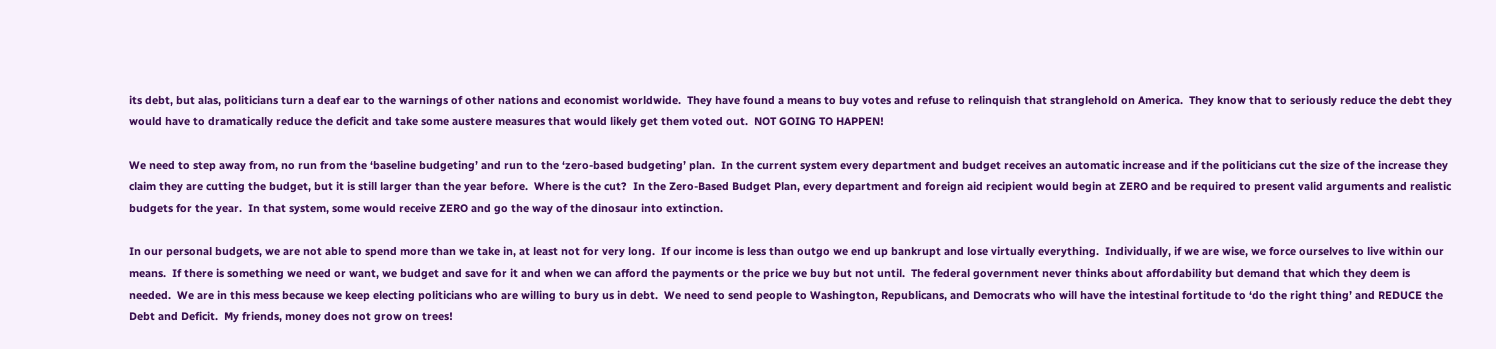its debt, but alas, politicians turn a deaf ear to the warnings of other nations and economist worldwide.  They have found a means to buy votes and refuse to relinquish that stranglehold on America.  They know that to seriously reduce the debt they would have to dramatically reduce the deficit and take some austere measures that would likely get them voted out.  NOT GOING TO HAPPEN!

We need to step away from, no run from the ‘baseline budgeting’ and run to the ‘zero-based budgeting’ plan.  In the current system every department and budget receives an automatic increase and if the politicians cut the size of the increase they claim they are cutting the budget, but it is still larger than the year before.  Where is the cut?  In the Zero-Based Budget Plan, every department and foreign aid recipient would begin at ZERO and be required to present valid arguments and realistic budgets for the year.  In that system, some would receive ZERO and go the way of the dinosaur into extinction.

In our personal budgets, we are not able to spend more than we take in, at least not for very long.  If our income is less than outgo we end up bankrupt and lose virtually everything.  Individually, if we are wise, we force ourselves to live within our means.  If there is something we need or want, we budget and save for it and when we can afford the payments or the price we buy but not until.  The federal government never thinks about affordability but demand that which they deem is needed.  We are in this mess because we keep electing politicians who are willing to bury us in debt.  We need to send people to Washington, Republicans, and Democrats who will have the intestinal fortitude to ‘do the right thing’ and REDUCE the Debt and Deficit.  My friends, money does not grow on trees!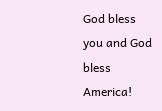God bless you and God bless America!